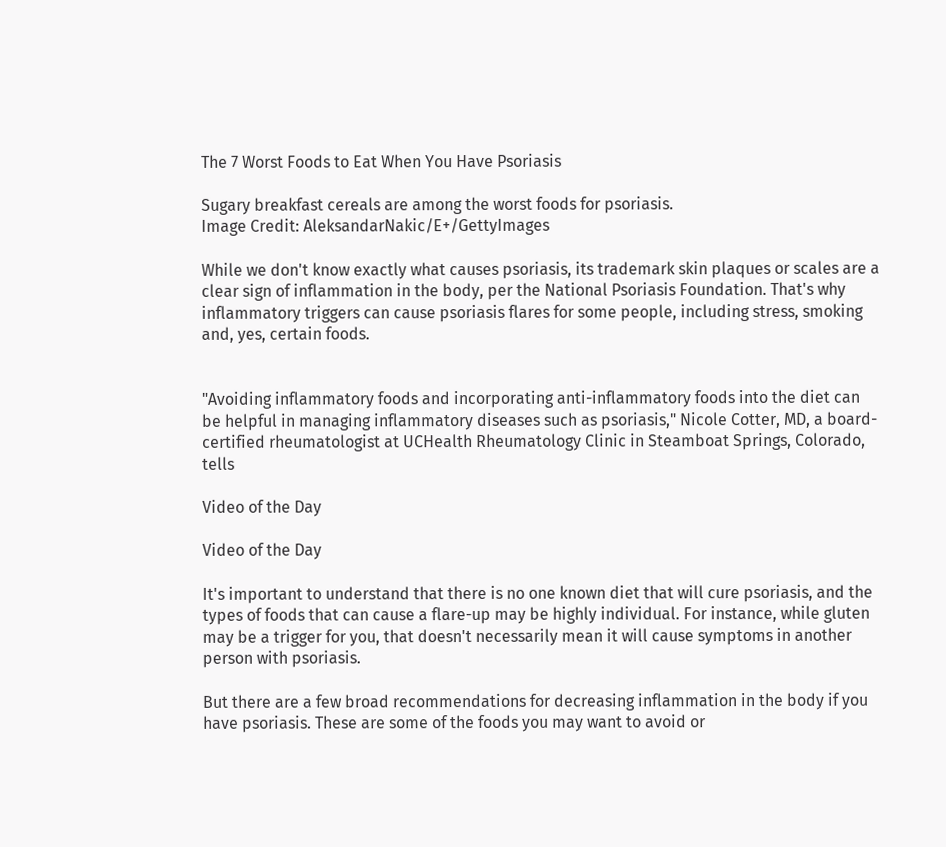The 7 Worst Foods to Eat When You Have Psoriasis

Sugary breakfast cereals are among the worst foods for psoriasis.
Image Credit: AleksandarNakic/E+/GettyImages

While we don't know exactly what causes psoriasis, its trademark skin plaques or scales are a clear sign of inflammation in the body, per the National Psoriasis Foundation. That's why inflammatory triggers can cause psoriasis flares for some people, including stress, smoking and, yes, certain foods.


"Avoiding inflammatory foods and incorporating anti-inflammatory foods into the diet can be helpful in managing inflammatory diseases such as psoriasis," Nicole Cotter, MD, a board-certified rheumatologist at UCHealth Rheumatology Clinic in Steamboat Springs, Colorado, tells

Video of the Day

Video of the Day

It's important to understand that there is no one known diet that will cure psoriasis, and the types of foods that can cause a flare-up may be highly individual. For instance, while gluten may be a trigger for you, that doesn't necessarily mean it will cause symptoms in another person with psoriasis.

But there are a few broad recommendations for decreasing inflammation in the body if you have psoriasis. These are some of the foods you may want to avoid or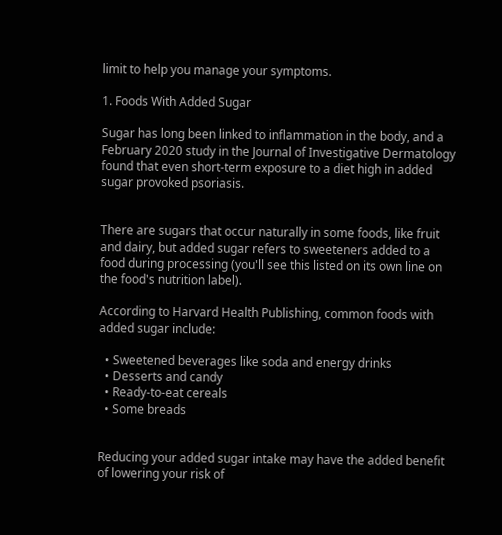limit to help you manage your symptoms.

1. Foods With Added Sugar

Sugar has long been linked to inflammation in the body, and a February 2020 study in the Journal of Investigative Dermatology found that even short-term exposure to a diet high in added sugar provoked psoriasis.


There are sugars that occur naturally in some foods, like fruit and dairy, but added sugar refers to sweeteners added to a food during processing (you'll see this listed on its own line on the food's nutrition label).

According to Harvard Health Publishing, common foods with added sugar include:

  • Sweetened beverages like soda and energy drinks
  • Desserts and candy
  • Ready-to-eat cereals
  • Some breads


Reducing your added sugar intake may have the added benefit of lowering your risk of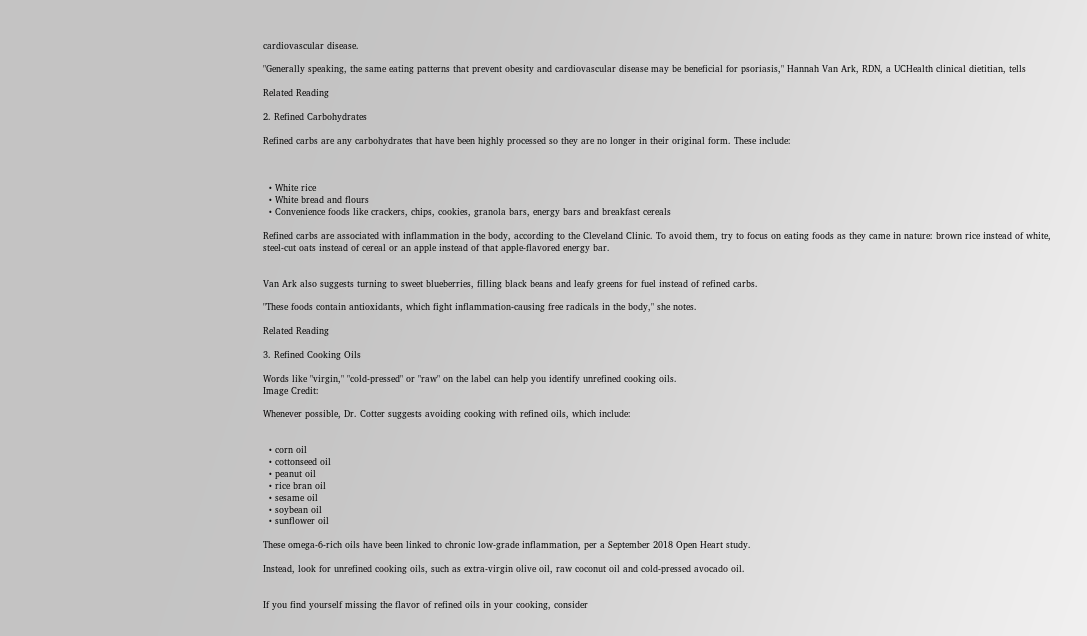cardiovascular disease.

"Generally speaking, the same eating patterns that prevent obesity and cardiovascular disease may be beneficial for psoriasis," Hannah Van Ark, RDN, a UCHealth clinical dietitian, tells

Related Reading

2. Refined Carbohydrates

Refined carbs are any carbohydrates that have been highly processed so they are no longer in their original form. These include:



  • White rice
  • White bread and flours
  • Convenience foods like crackers, chips, cookies, granola bars, energy bars and breakfast cereals

Refined carbs are associated with inflammation in the body, according to the Cleveland Clinic. To avoid them, try to focus on eating foods as they came in nature: brown rice instead of white, steel-cut oats instead of cereal or an apple instead of that apple-flavored energy bar.


Van Ark also suggests turning to sweet blueberries, filling black beans and leafy greens for fuel instead of refined carbs.

"These foods contain antioxidants, which fight inflammation-causing free radicals in the body," she notes.

Related Reading

3. Refined Cooking Oils

Words like "virgin," "cold-pressed" or "raw" on the label can help you identify unrefined cooking oils.
Image Credit:

Whenever possible, Dr. Cotter suggests avoiding cooking with refined oils, which include:


  • corn oil
  • cottonseed oil
  • peanut oil
  • rice bran oil
  • sesame oil
  • soybean oil
  • sunflower oil

These omega-6-rich oils have been linked to chronic low-grade inflammation, per a September 2018 Open Heart study.

Instead, look for unrefined cooking oils, such as extra-virgin olive oil, raw coconut oil and cold-pressed avocado oil.


If you find yourself missing the flavor of refined oils in your cooking, consider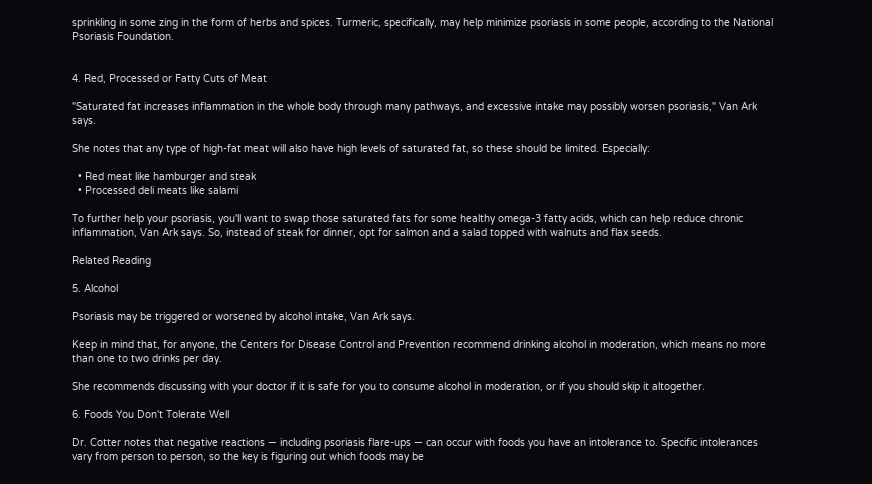sprinkling in some zing in the form of herbs and spices. Turmeric, specifically, may help minimize psoriasis in some people, according to the National Psoriasis Foundation.


4. Red, Processed or Fatty Cuts of Meat

"Saturated fat increases inflammation in the whole body through many pathways, and excessive intake may possibly worsen psoriasis," Van Ark says.

She notes that any type of high-fat meat will also have high levels of saturated fat, so these should be limited. Especially:

  • Red meat like hamburger and steak
  • Processed deli meats like salami

To further help your psoriasis, you'll want to swap those saturated fats for some healthy omega-3 fatty acids, which can help reduce chronic inflammation, Van Ark says. So, instead of steak for dinner, opt for salmon and a salad topped with walnuts and flax seeds.

Related Reading

5. Alcohol

Psoriasis may be triggered or worsened by alcohol intake, Van Ark says.

Keep in mind that, for anyone, the Centers for Disease Control and Prevention recommend drinking alcohol in moderation, which means no more than one to two drinks per day.

She recommends discussing with your doctor if it is safe for you to consume alcohol in moderation, or if you should skip it altogether.

6. Foods You Don't Tolerate Well

Dr. Cotter notes that negative reactions — including psoriasis flare-ups — can occur with foods you have an intolerance to. Specific intolerances vary from person to person, so the key is figuring out which foods may be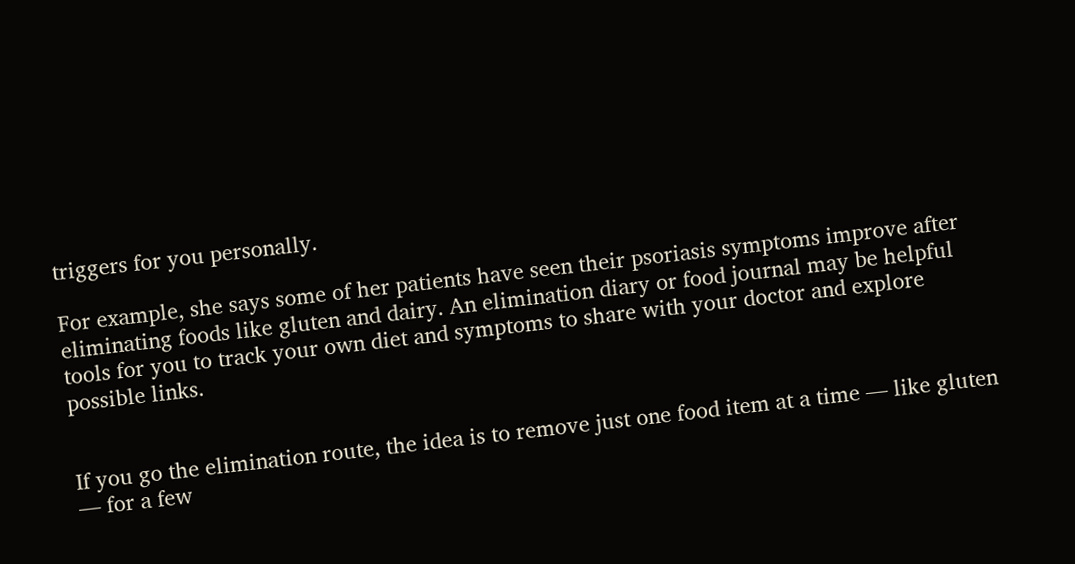triggers for you personally.

For example, she says some of her patients have seen their psoriasis symptoms improve after eliminating foods like gluten and dairy. An elimination diary or food journal may be helpful tools for you to track your own diet and symptoms to share with your doctor and explore possible links.


If you go the elimination route, the idea is to remove just one food item at a time — like gluten — for a few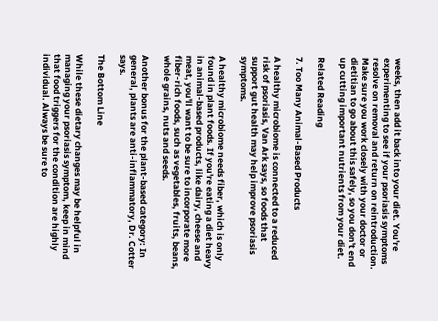weeks, then add it back into your diet. You're experimenting to see if your psoriasis symptoms resolve on removal and return on reintroduction. Make sure you work closely with your doctor or dietitian to go about this safely, so you don't end up cutting important nutrients from your diet.

Related Reading

7. Too Many Animal-Based Products

A healthy microbiome is connected to a reduced risk of psoriasis, Van Ark says, so foods that support gut health may help improve psoriasis symptoms.

A healthy microbiome needs fiber, which is only found in plant foods. If you're eating a diet heavy in animal-based products, like dairy, cheese and meat, you'll want to be sure to incorporate more fiber-rich foods, such as vegetables, fruits, beans, whole grains, nuts and seeds.

Another bonus for the plant-based category: In general, plants are anti-inflammatory, Dr. Cotter says.

The Bottom Line

While these dietary changes may be helpful in managing your psoriasis symptom, keep in mind that food triggers for the condition are highly individual. Always be sure to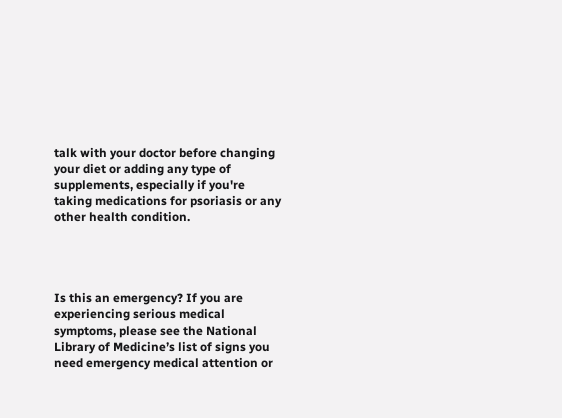talk with your doctor before changing your diet or adding any type of supplements, especially if you're taking medications for psoriasis or any other health condition.




Is this an emergency? If you are experiencing serious medical symptoms, please see the National Library of Medicine’s list of signs you need emergency medical attention or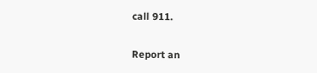call 911.

Report an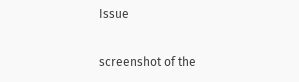Issue

screenshot of the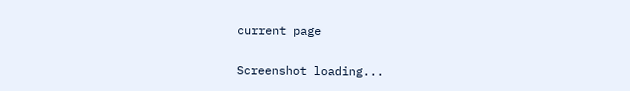current page

Screenshot loading...